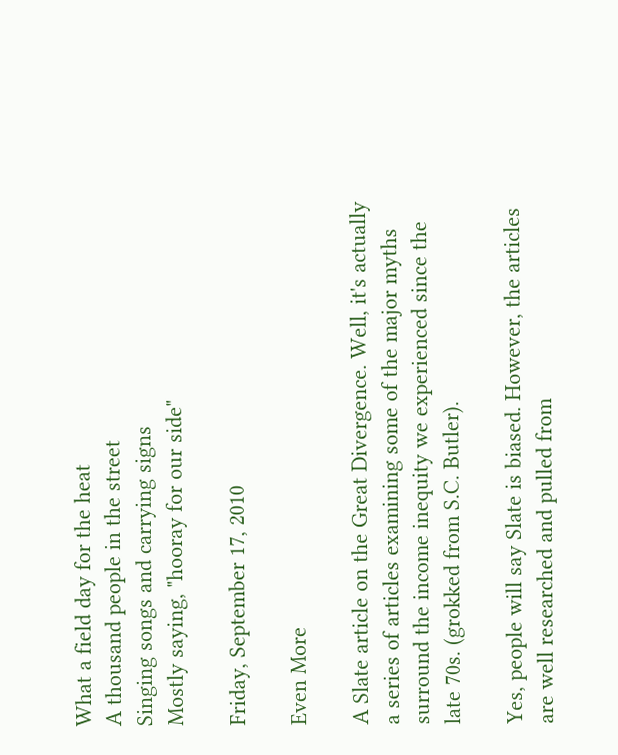What a field day for the heat
A thousand people in the street
Singing songs and carrying signs
Mostly saying, "hooray for our side"

Friday, September 17, 2010

Even More

A Slate article on the Great Divergence. Well, it's actually a series of articles examining some of the major myths surround the income inequity we experienced since the late 70s. (grokked from S.C. Butler).

Yes, people will say Slate is biased. However, the articles are well researched and pulled from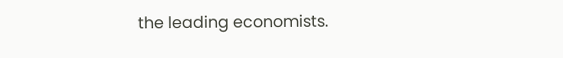the leading economists.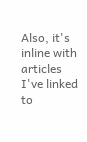Also, it's inline with articles I've linked to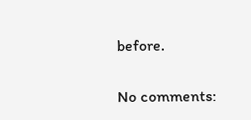before.

No comments: